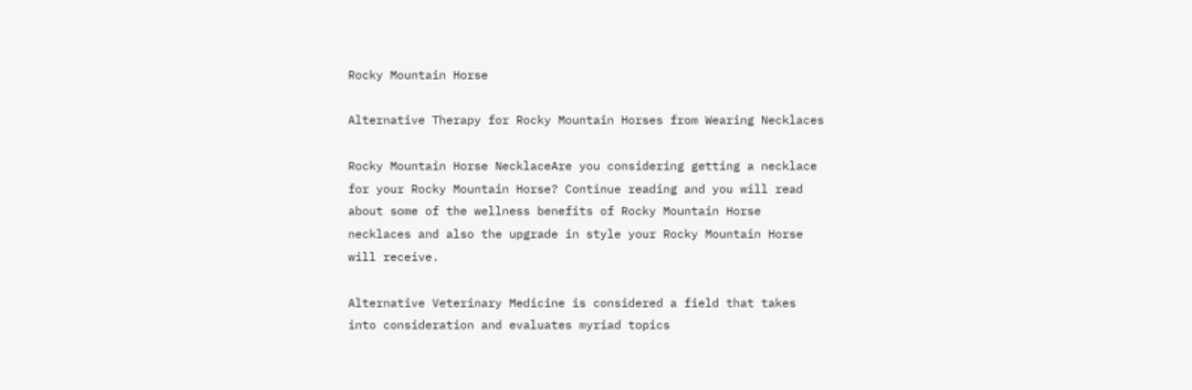Rocky Mountain Horse

Alternative Therapy for Rocky Mountain Horses from Wearing Necklaces

Rocky Mountain Horse NecklaceAre you considering getting a necklace for your Rocky Mountain Horse? Continue reading and you will read about some of the wellness benefits of Rocky Mountain Horse necklaces and also the upgrade in style your Rocky Mountain Horse will receive.

Alternative Veterinary Medicine is considered a field that takes into consideration and evaluates myriad topics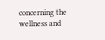concerning the wellness and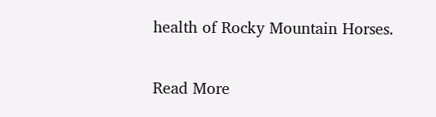health of Rocky Mountain Horses.

Read More